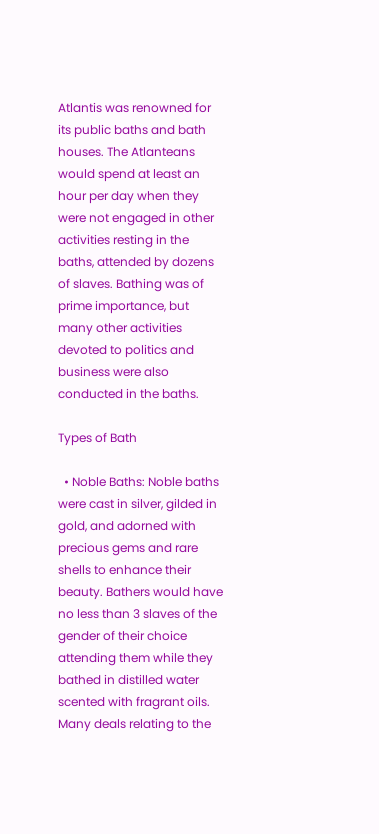Atlantis was renowned for its public baths and bath houses. The Atlanteans would spend at least an hour per day when they were not engaged in other activities resting in the baths, attended by dozens of slaves. Bathing was of prime importance, but many other activities devoted to politics and business were also conducted in the baths.

Types of Bath

  • Noble Baths: Noble baths were cast in silver, gilded in gold, and adorned with precious gems and rare shells to enhance their beauty. Bathers would have no less than 3 slaves of the gender of their choice attending them while they bathed in distilled water scented with fragrant oils. Many deals relating to the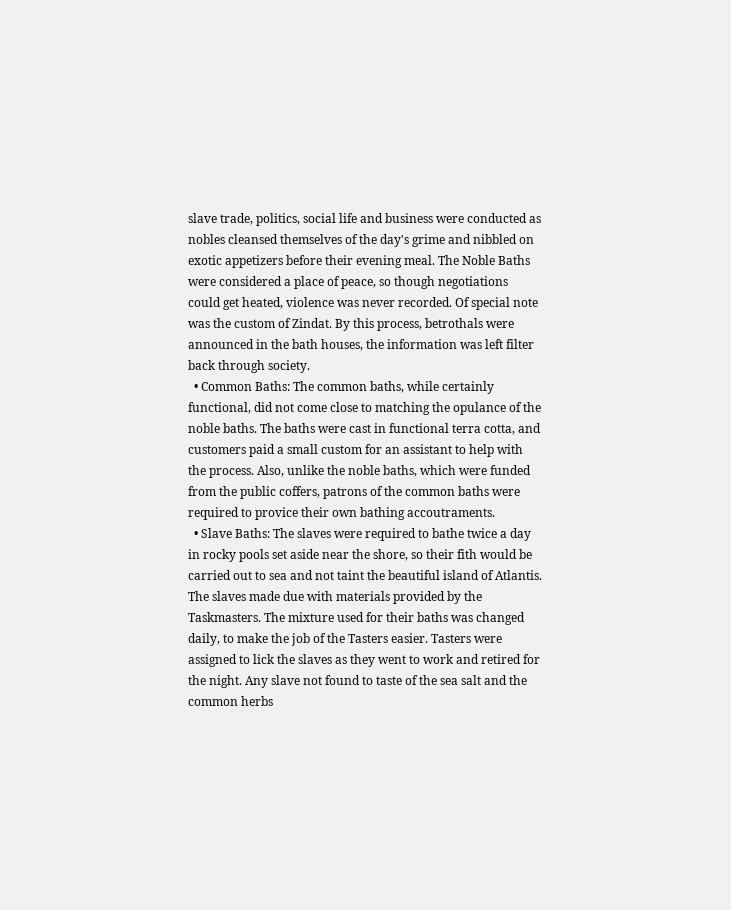slave trade, politics, social life and business were conducted as nobles cleansed themselves of the day's grime and nibbled on exotic appetizers before their evening meal. The Noble Baths were considered a place of peace, so though negotiations could get heated, violence was never recorded. Of special note was the custom of Zindat. By this process, betrothals were announced in the bath houses, the information was left filter back through society.
  • Common Baths: The common baths, while certainly functional, did not come close to matching the opulance of the noble baths. The baths were cast in functional terra cotta, and customers paid a small custom for an assistant to help with the process. Also, unlike the noble baths, which were funded from the public coffers, patrons of the common baths were required to provice their own bathing accoutraments.
  • Slave Baths: The slaves were required to bathe twice a day in rocky pools set aside near the shore, so their fith would be carried out to sea and not taint the beautiful island of Atlantis. The slaves made due with materials provided by the Taskmasters. The mixture used for their baths was changed daily, to make the job of the Tasters easier. Tasters were assigned to lick the slaves as they went to work and retired for the night. Any slave not found to taste of the sea salt and the common herbs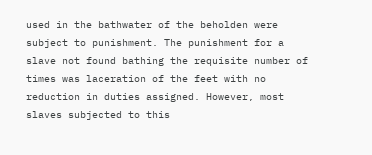used in the bathwater of the beholden were subject to punishment. The punishment for a slave not found bathing the requisite number of times was laceration of the feet with no reduction in duties assigned. However, most slaves subjected to this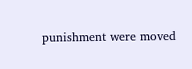punishment were moved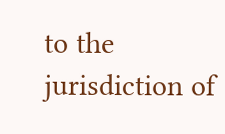to the jurisdiction of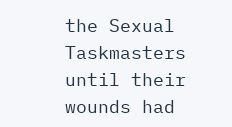the Sexual Taskmasters until their wounds had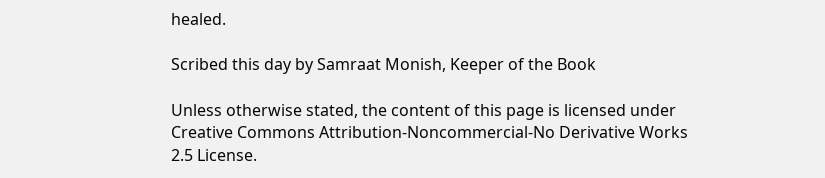healed.

Scribed this day by Samraat Monish, Keeper of the Book

Unless otherwise stated, the content of this page is licensed under Creative Commons Attribution-Noncommercial-No Derivative Works 2.5 License.